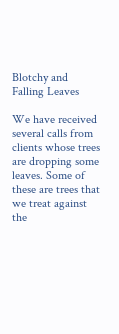Blotchy and Falling Leaves

We have received several calls from clients whose trees are dropping some leaves. Some of these are trees that we treat against the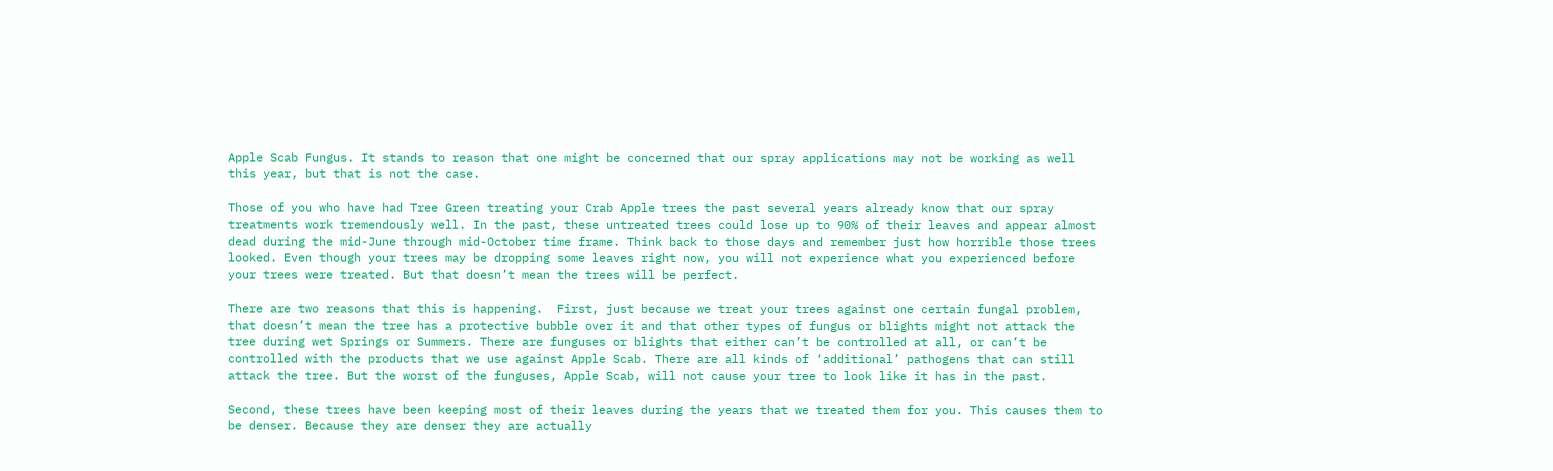Apple Scab Fungus. It stands to reason that one might be concerned that our spray applications may not be working as well this year, but that is not the case.

Those of you who have had Tree Green treating your Crab Apple trees the past several years already know that our spray treatments work tremendously well. In the past, these untreated trees could lose up to 90% of their leaves and appear almost dead during the mid-June through mid-October time frame. Think back to those days and remember just how horrible those trees looked. Even though your trees may be dropping some leaves right now, you will not experience what you experienced before your trees were treated. But that doesn’t mean the trees will be perfect.

There are two reasons that this is happening.  First, just because we treat your trees against one certain fungal problem, that doesn’t mean the tree has a protective bubble over it and that other types of fungus or blights might not attack the tree during wet Springs or Summers. There are funguses or blights that either can’t be controlled at all, or can’t be controlled with the products that we use against Apple Scab. There are all kinds of ‘additional’ pathogens that can still attack the tree. But the worst of the funguses, Apple Scab, will not cause your tree to look like it has in the past.

Second, these trees have been keeping most of their leaves during the years that we treated them for you. This causes them to be denser. Because they are denser they are actually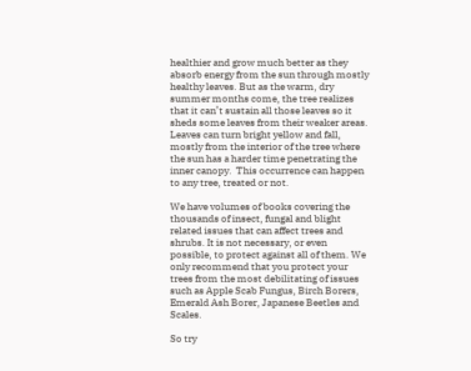healthier and grow much better as they absorb energy from the sun through mostly healthy leaves. But as the warm, dry summer months come, the tree realizes that it can’t sustain all those leaves so it sheds some leaves from their weaker areas. Leaves can turn bright yellow and fall, mostly from the interior of the tree where the sun has a harder time penetrating the inner canopy.  This occurrence can happen to any tree, treated or not.

We have volumes of books covering the thousands of insect, fungal and blight related issues that can affect trees and shrubs. It is not necessary, or even possible, to protect against all of them. We only recommend that you protect your trees from the most debilitating of issues such as Apple Scab Fungus, Birch Borers, Emerald Ash Borer, Japanese Beetles and Scales.

So try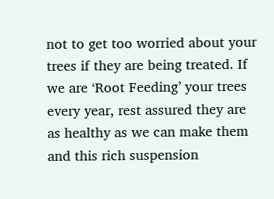not to get too worried about your trees if they are being treated. If we are ‘Root Feeding’ your trees every year, rest assured they are as healthy as we can make them and this rich suspension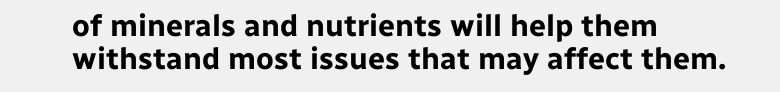of minerals and nutrients will help them withstand most issues that may affect them.